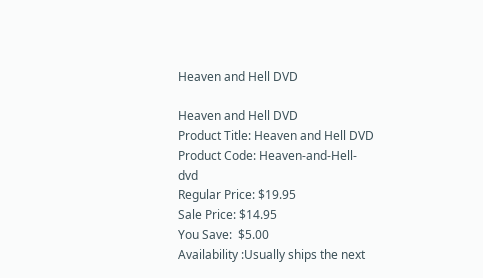Heaven and Hell DVD

Heaven and Hell DVD
Product Title: Heaven and Hell DVD
Product Code: Heaven-and-Hell-dvd
Regular Price: $19.95
Sale Price: $14.95
You Save:  $5.00
Availability :Usually ships the next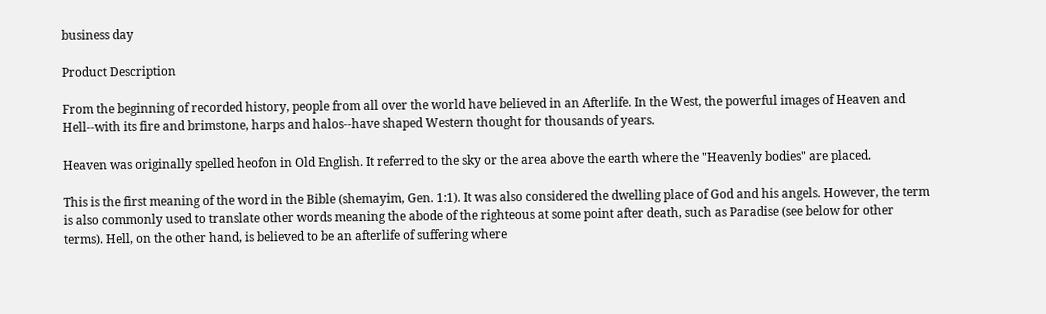business day

Product Description

From the beginning of recorded history, people from all over the world have believed in an Afterlife. In the West, the powerful images of Heaven and Hell--with its fire and brimstone, harps and halos--have shaped Western thought for thousands of years.

Heaven was originally spelled heofon in Old English. It referred to the sky or the area above the earth where the "Heavenly bodies" are placed.

This is the first meaning of the word in the Bible (shemayim, Gen. 1:1). It was also considered the dwelling place of God and his angels. However, the term is also commonly used to translate other words meaning the abode of the righteous at some point after death, such as Paradise (see below for other terms). Hell, on the other hand, is believed to be an afterlife of suffering where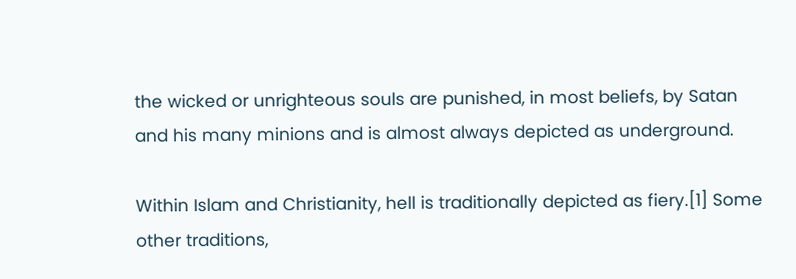the wicked or unrighteous souls are punished, in most beliefs, by Satan and his many minions and is almost always depicted as underground.

Within Islam and Christianity, hell is traditionally depicted as fiery.[1] Some other traditions,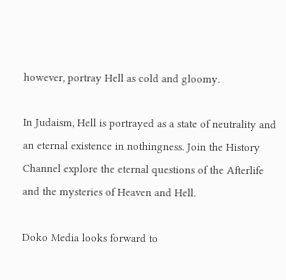however, portray Hell as cold and gloomy.

In Judaism, Hell is portrayed as a state of neutrality and an eternal existence in nothingness. Join the History Channel explore the eternal questions of the Afterlife and the mysteries of Heaven and Hell.

Doko Media looks forward to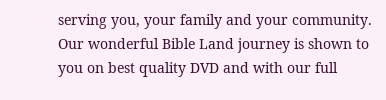serving you, your family and your community. Our wonderful Bible Land journey is shown to you on best quality DVD and with our full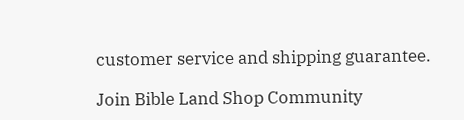customer service and shipping guarantee.

Join Bible Land Shop Community